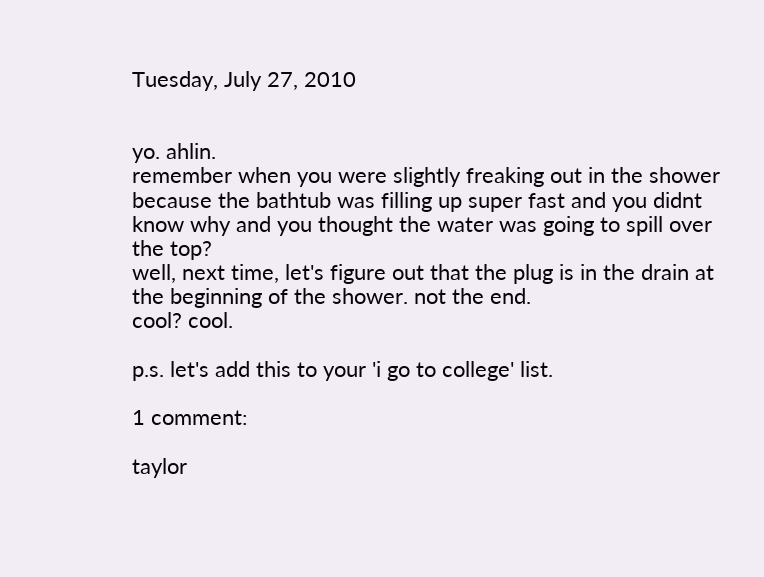Tuesday, July 27, 2010


yo. ahlin.
remember when you were slightly freaking out in the shower because the bathtub was filling up super fast and you didnt know why and you thought the water was going to spill over the top?
well, next time, let's figure out that the plug is in the drain at the beginning of the shower. not the end.
cool? cool.

p.s. let's add this to your 'i go to college' list.

1 comment:

taylor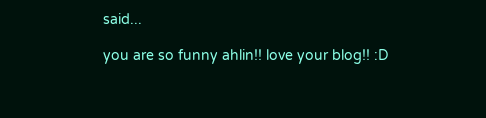said...

you are so funny ahlin!! love your blog!! :D